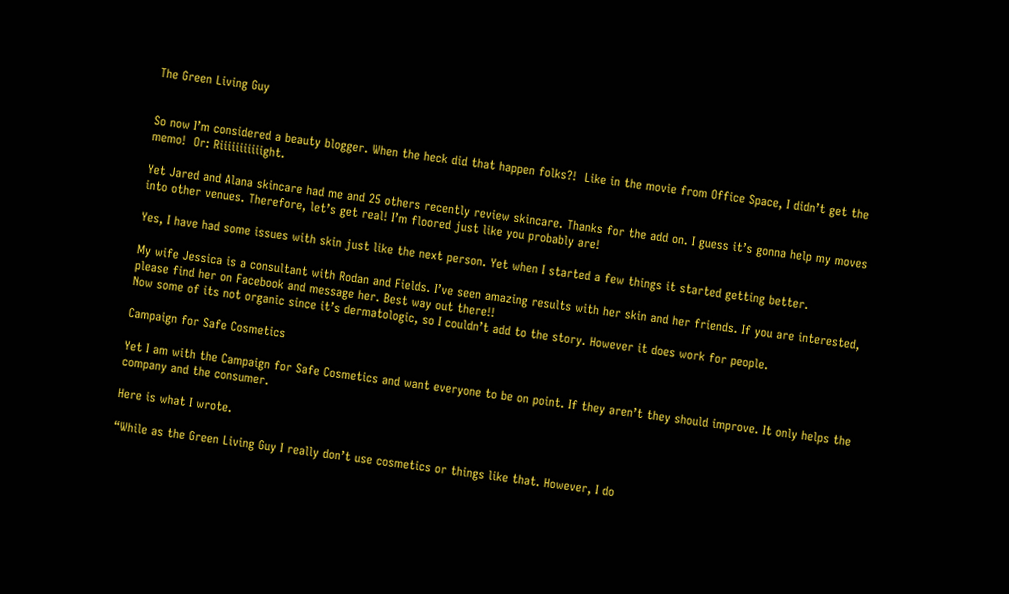The Green Living Guy


So now I’m considered a beauty blogger. When the heck did that happen folks?!  Like in the movie from Office Space, I didn’t get the memo!  Or: Riiiiiiiiiiight.

Yet Jared and Alana skincare had me and 25 others recently review skincare. Thanks for the add on. I guess it’s gonna help my moves into other venues. Therefore, let’s get real! I’m floored just like you probably are!

Yes, I have had some issues with skin just like the next person. Yet when I started a few things it started getting better.

My wife Jessica is a consultant with Rodan and Fields. I’ve seen amazing results with her skin and her friends. If you are interested, please find her on Facebook and message her. Best way out there!!
Now some of its not organic since it’s dermatologic, so I couldn’t add to the story. However it does work for people.

Campaign for Safe Cosmetics

Yet I am with the Campaign for Safe Cosmetics and want everyone to be on point. If they aren’t they should improve. It only helps the company and the consumer.

Here is what I wrote.

“While as the Green Living Guy I really don’t use cosmetics or things like that. However, I do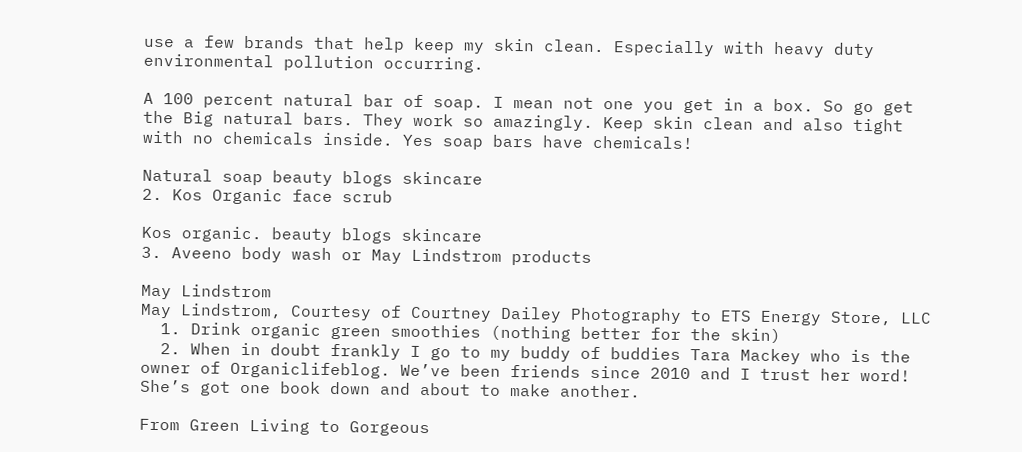use a few brands that help keep my skin clean. Especially with heavy duty environmental pollution occurring.

A 100 percent natural bar of soap. I mean not one you get in a box. So go get the Big natural bars. They work so amazingly. Keep skin clean and also tight with no chemicals inside. Yes soap bars have chemicals!

Natural soap beauty blogs skincare
2. Kos Organic face scrub

Kos organic. beauty blogs skincare
3. Aveeno body wash or May Lindstrom products

May Lindstrom
May Lindstrom, Courtesy of Courtney Dailey Photography to ETS Energy Store, LLC
  1. Drink organic green smoothies (nothing better for the skin)
  2. When in doubt frankly I go to my buddy of buddies Tara Mackey who is the owner of Organiclifeblog. We’ve been friends since 2010 and I trust her word! She’s got one book down and about to make another.

From Green Living to Gorgeous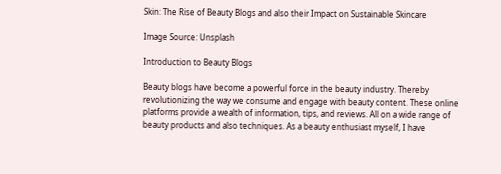Skin: The Rise of Beauty Blogs and also their Impact on Sustainable Skincare

Image Source: Unsplash

Introduction to Beauty Blogs

Beauty blogs have become a powerful force in the beauty industry. Thereby revolutionizing the way we consume and engage with beauty content. These online platforms provide a wealth of information, tips, and reviews. All on a wide range of beauty products and also techniques. As a beauty enthusiast myself, I have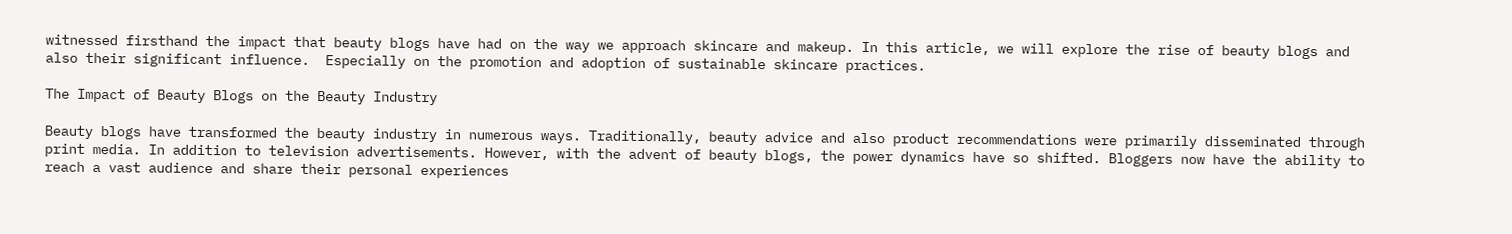witnessed firsthand the impact that beauty blogs have had on the way we approach skincare and makeup. In this article, we will explore the rise of beauty blogs and also their significant influence.  Especially on the promotion and adoption of sustainable skincare practices.

The Impact of Beauty Blogs on the Beauty Industry

Beauty blogs have transformed the beauty industry in numerous ways. Traditionally, beauty advice and also product recommendations were primarily disseminated through print media. In addition to television advertisements. However, with the advent of beauty blogs, the power dynamics have so shifted. Bloggers now have the ability to reach a vast audience and share their personal experiences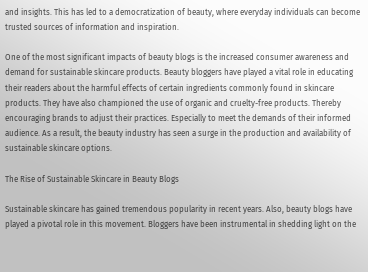and insights. This has led to a democratization of beauty, where everyday individuals can become trusted sources of information and inspiration.

One of the most significant impacts of beauty blogs is the increased consumer awareness and demand for sustainable skincare products. Beauty bloggers have played a vital role in educating their readers about the harmful effects of certain ingredients commonly found in skincare products. They have also championed the use of organic and cruelty-free products. Thereby encouraging brands to adjust their practices. Especially to meet the demands of their informed audience. As a result, the beauty industry has seen a surge in the production and availability of sustainable skincare options.

The Rise of Sustainable Skincare in Beauty Blogs

Sustainable skincare has gained tremendous popularity in recent years. Also, beauty blogs have played a pivotal role in this movement. Bloggers have been instrumental in shedding light on the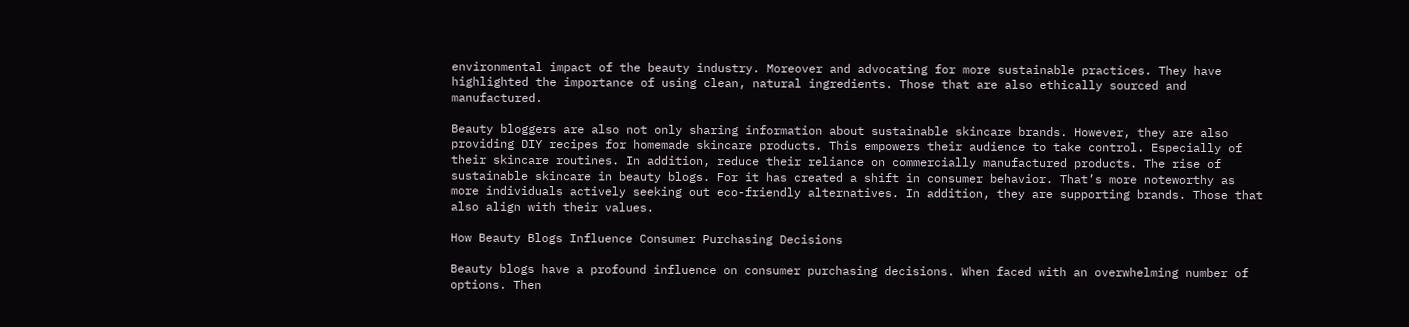environmental impact of the beauty industry. Moreover and advocating for more sustainable practices. They have highlighted the importance of using clean, natural ingredients. Those that are also ethically sourced and manufactured.

Beauty bloggers are also not only sharing information about sustainable skincare brands. However, they are also providing DIY recipes for homemade skincare products. This empowers their audience to take control. Especially of their skincare routines. In addition, reduce their reliance on commercially manufactured products. The rise of sustainable skincare in beauty blogs. For it has created a shift in consumer behavior. That’s more noteworthy as more individuals actively seeking out eco-friendly alternatives. In addition, they are supporting brands. Those that also align with their values.

How Beauty Blogs Influence Consumer Purchasing Decisions

Beauty blogs have a profound influence on consumer purchasing decisions. When faced with an overwhelming number of options. Then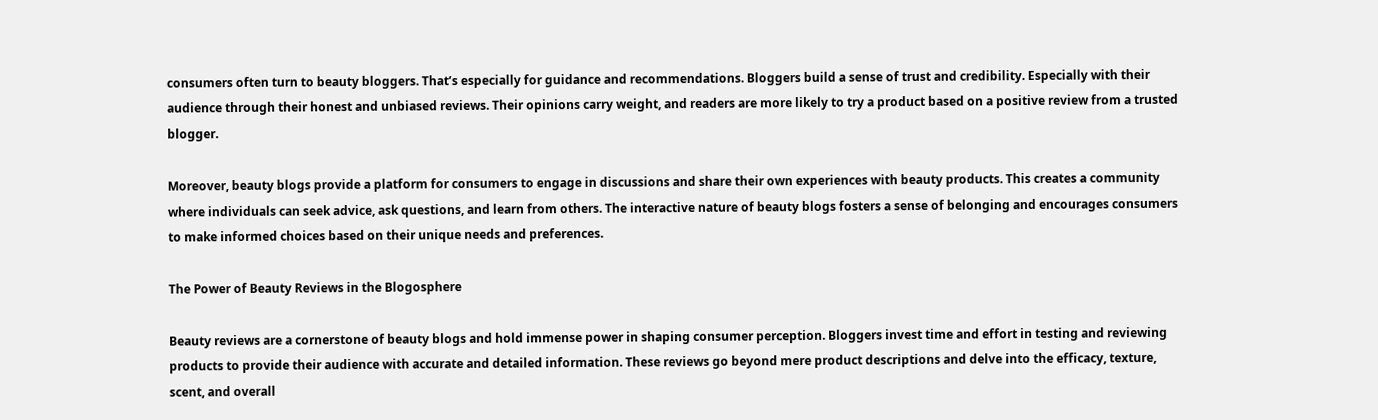consumers often turn to beauty bloggers. That’s especially for guidance and recommendations. Bloggers build a sense of trust and credibility. Especially with their audience through their honest and unbiased reviews. Their opinions carry weight, and readers are more likely to try a product based on a positive review from a trusted blogger.

Moreover, beauty blogs provide a platform for consumers to engage in discussions and share their own experiences with beauty products. This creates a community where individuals can seek advice, ask questions, and learn from others. The interactive nature of beauty blogs fosters a sense of belonging and encourages consumers to make informed choices based on their unique needs and preferences.

The Power of Beauty Reviews in the Blogosphere

Beauty reviews are a cornerstone of beauty blogs and hold immense power in shaping consumer perception. Bloggers invest time and effort in testing and reviewing products to provide their audience with accurate and detailed information. These reviews go beyond mere product descriptions and delve into the efficacy, texture, scent, and overall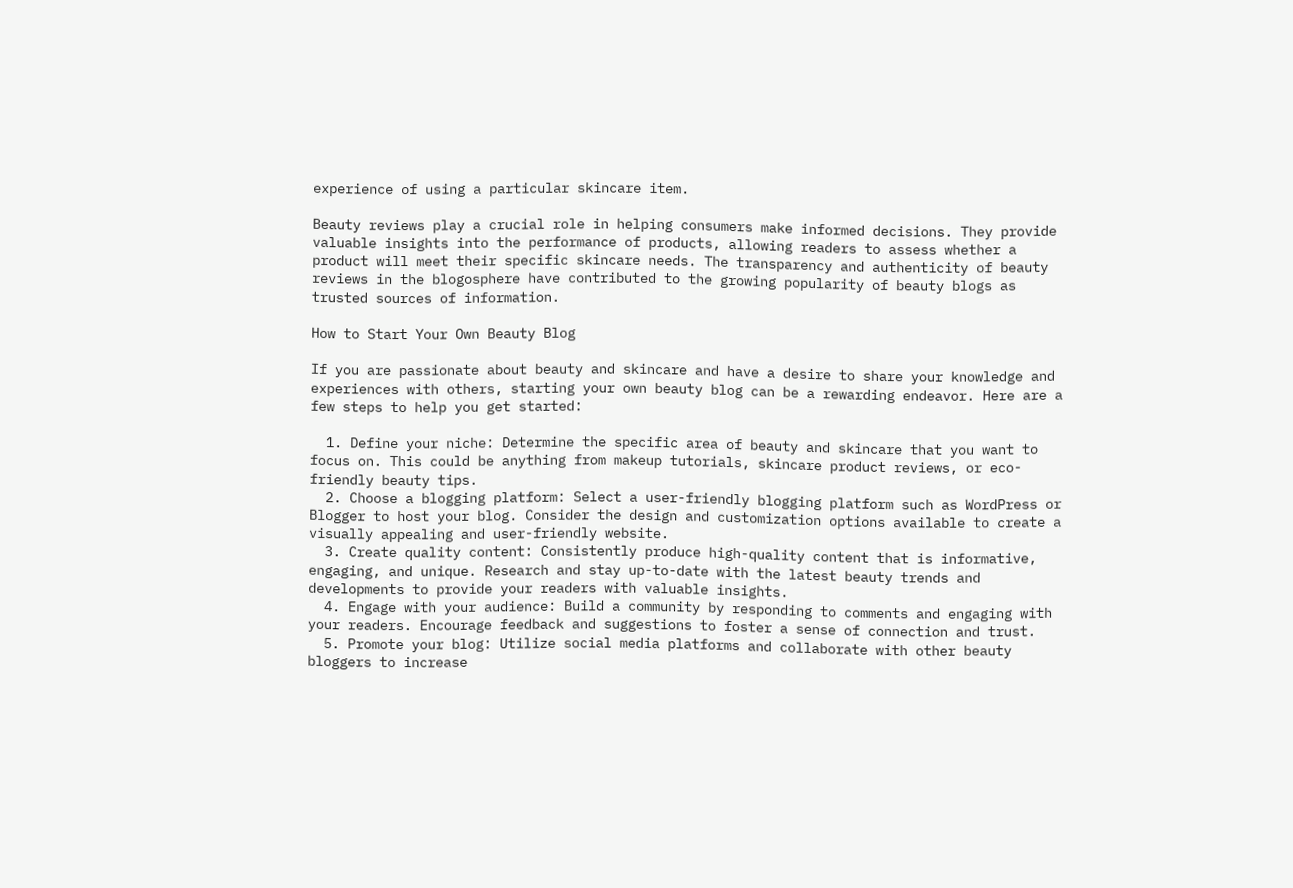experience of using a particular skincare item.

Beauty reviews play a crucial role in helping consumers make informed decisions. They provide valuable insights into the performance of products, allowing readers to assess whether a product will meet their specific skincare needs. The transparency and authenticity of beauty reviews in the blogosphere have contributed to the growing popularity of beauty blogs as trusted sources of information.

How to Start Your Own Beauty Blog

If you are passionate about beauty and skincare and have a desire to share your knowledge and experiences with others, starting your own beauty blog can be a rewarding endeavor. Here are a few steps to help you get started:

  1. Define your niche: Determine the specific area of beauty and skincare that you want to focus on. This could be anything from makeup tutorials, skincare product reviews, or eco-friendly beauty tips.
  2. Choose a blogging platform: Select a user-friendly blogging platform such as WordPress or Blogger to host your blog. Consider the design and customization options available to create a visually appealing and user-friendly website.
  3. Create quality content: Consistently produce high-quality content that is informative, engaging, and unique. Research and stay up-to-date with the latest beauty trends and developments to provide your readers with valuable insights.
  4. Engage with your audience: Build a community by responding to comments and engaging with your readers. Encourage feedback and suggestions to foster a sense of connection and trust.
  5. Promote your blog: Utilize social media platforms and collaborate with other beauty bloggers to increase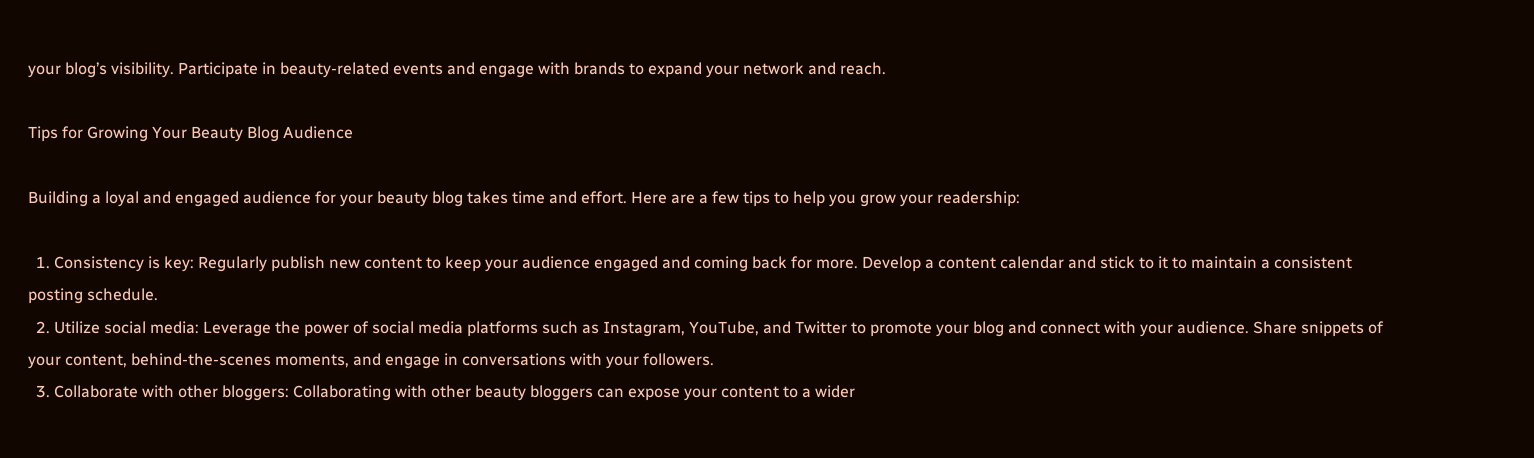your blog’s visibility. Participate in beauty-related events and engage with brands to expand your network and reach.

Tips for Growing Your Beauty Blog Audience

Building a loyal and engaged audience for your beauty blog takes time and effort. Here are a few tips to help you grow your readership:

  1. Consistency is key: Regularly publish new content to keep your audience engaged and coming back for more. Develop a content calendar and stick to it to maintain a consistent posting schedule.
  2. Utilize social media: Leverage the power of social media platforms such as Instagram, YouTube, and Twitter to promote your blog and connect with your audience. Share snippets of your content, behind-the-scenes moments, and engage in conversations with your followers.
  3. Collaborate with other bloggers: Collaborating with other beauty bloggers can expose your content to a wider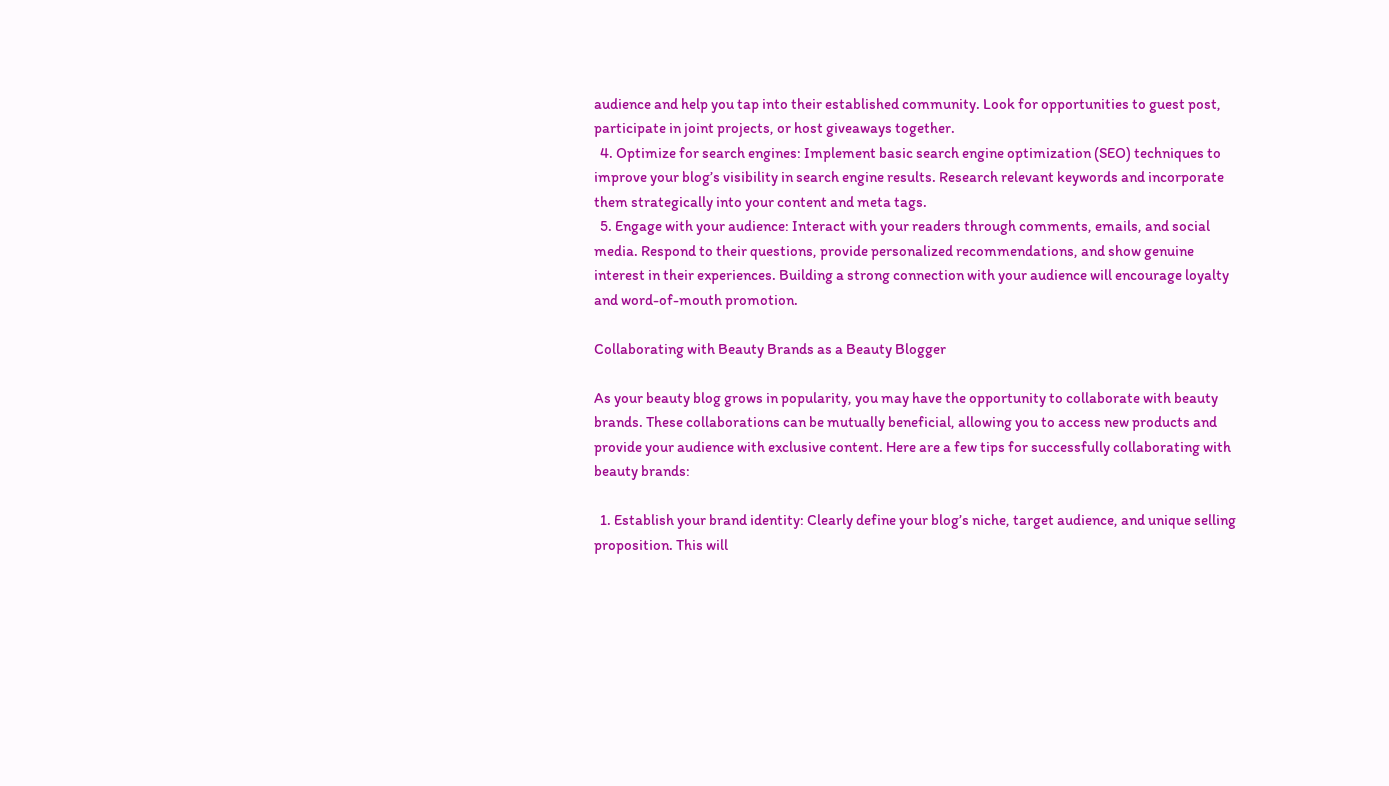audience and help you tap into their established community. Look for opportunities to guest post, participate in joint projects, or host giveaways together.
  4. Optimize for search engines: Implement basic search engine optimization (SEO) techniques to improve your blog’s visibility in search engine results. Research relevant keywords and incorporate them strategically into your content and meta tags.
  5. Engage with your audience: Interact with your readers through comments, emails, and social media. Respond to their questions, provide personalized recommendations, and show genuine interest in their experiences. Building a strong connection with your audience will encourage loyalty and word-of-mouth promotion.

Collaborating with Beauty Brands as a Beauty Blogger

As your beauty blog grows in popularity, you may have the opportunity to collaborate with beauty brands. These collaborations can be mutually beneficial, allowing you to access new products and provide your audience with exclusive content. Here are a few tips for successfully collaborating with beauty brands:

  1. Establish your brand identity: Clearly define your blog’s niche, target audience, and unique selling proposition. This will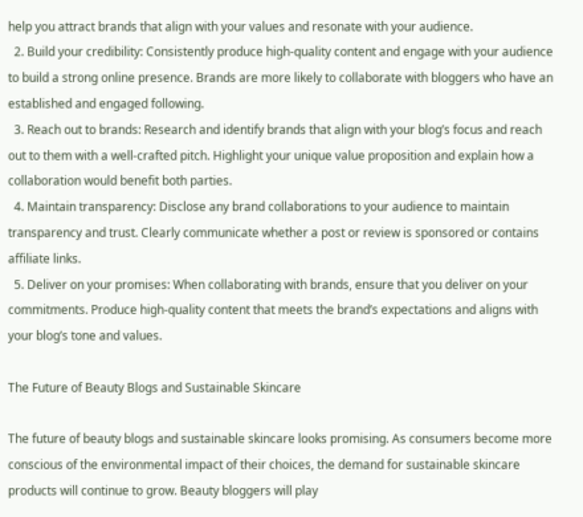help you attract brands that align with your values and resonate with your audience.
  2. Build your credibility: Consistently produce high-quality content and engage with your audience to build a strong online presence. Brands are more likely to collaborate with bloggers who have an established and engaged following.
  3. Reach out to brands: Research and identify brands that align with your blog’s focus and reach out to them with a well-crafted pitch. Highlight your unique value proposition and explain how a collaboration would benefit both parties.
  4. Maintain transparency: Disclose any brand collaborations to your audience to maintain transparency and trust. Clearly communicate whether a post or review is sponsored or contains affiliate links.
  5. Deliver on your promises: When collaborating with brands, ensure that you deliver on your commitments. Produce high-quality content that meets the brand’s expectations and aligns with your blog’s tone and values.

The Future of Beauty Blogs and Sustainable Skincare

The future of beauty blogs and sustainable skincare looks promising. As consumers become more conscious of the environmental impact of their choices, the demand for sustainable skincare products will continue to grow. Beauty bloggers will play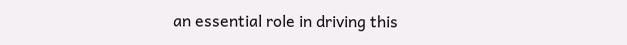an essential role in driving this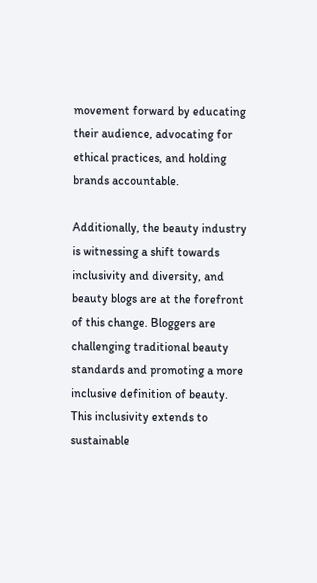movement forward by educating their audience, advocating for ethical practices, and holding brands accountable.

Additionally, the beauty industry is witnessing a shift towards inclusivity and diversity, and beauty blogs are at the forefront of this change. Bloggers are challenging traditional beauty standards and promoting a more inclusive definition of beauty. This inclusivity extends to sustainable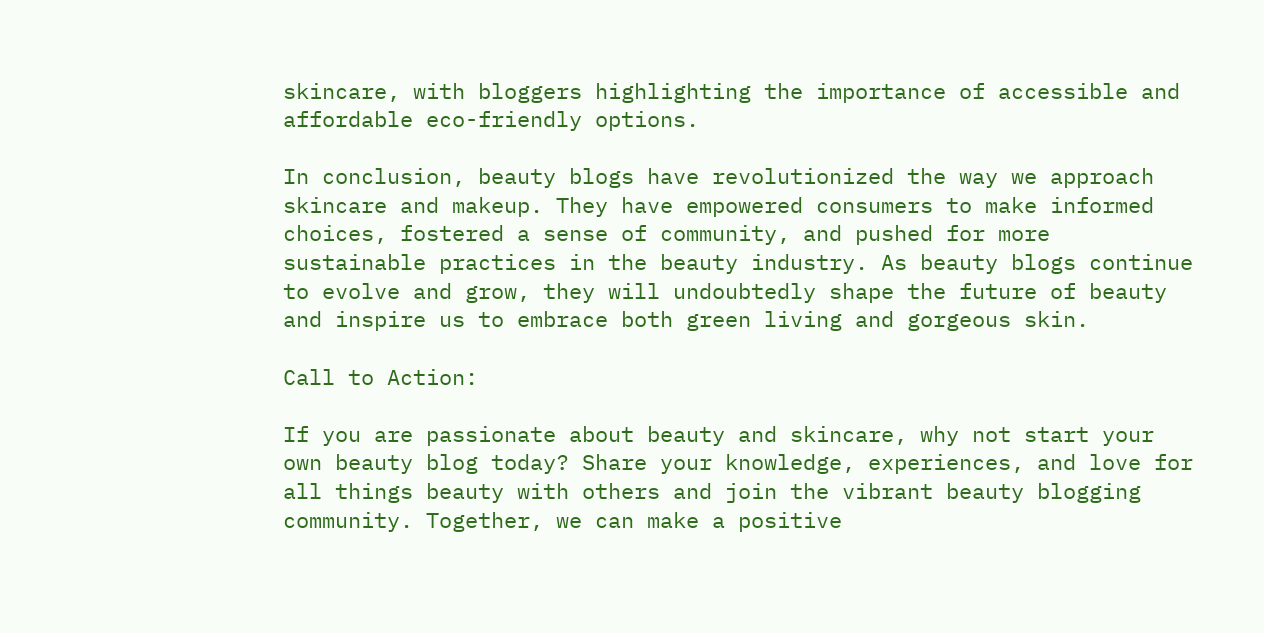skincare, with bloggers highlighting the importance of accessible and affordable eco-friendly options.

In conclusion, beauty blogs have revolutionized the way we approach skincare and makeup. They have empowered consumers to make informed choices, fostered a sense of community, and pushed for more sustainable practices in the beauty industry. As beauty blogs continue to evolve and grow, they will undoubtedly shape the future of beauty and inspire us to embrace both green living and gorgeous skin.

Call to Action:

If you are passionate about beauty and skincare, why not start your own beauty blog today? Share your knowledge, experiences, and love for all things beauty with others and join the vibrant beauty blogging community. Together, we can make a positive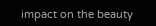impact on the beauty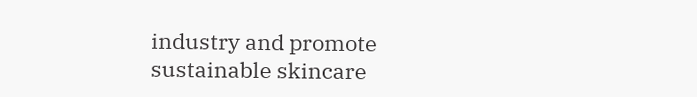industry and promote sustainable skincare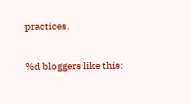practices.

%d bloggers like this: